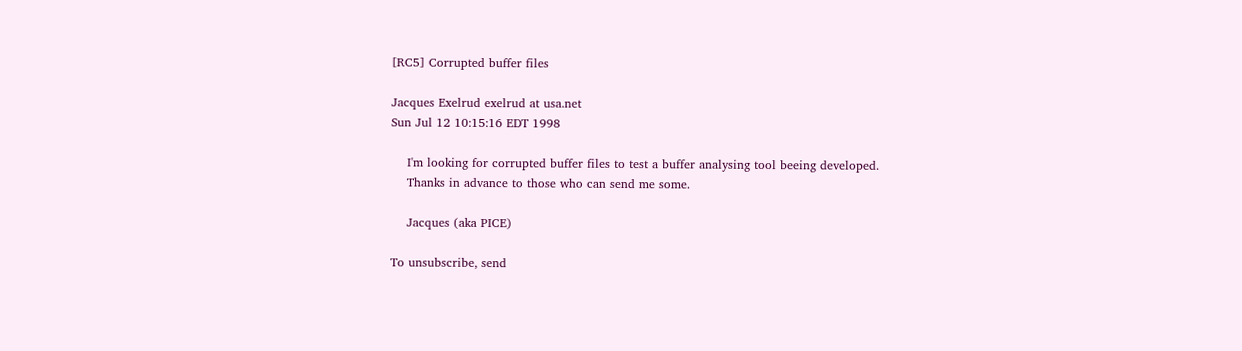[RC5] Corrupted buffer files

Jacques Exelrud exelrud at usa.net
Sun Jul 12 10:15:16 EDT 1998

    I'm looking for corrupted buffer files to test a buffer analysing tool beeing developed.
    Thanks in advance to those who can send me some.

    Jacques (aka PICE)

To unsubscribe, send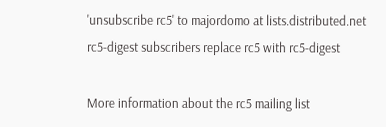'unsubscribe rc5' to majordomo at lists.distributed.net
rc5-digest subscribers replace rc5 with rc5-digest

More information about the rc5 mailing list